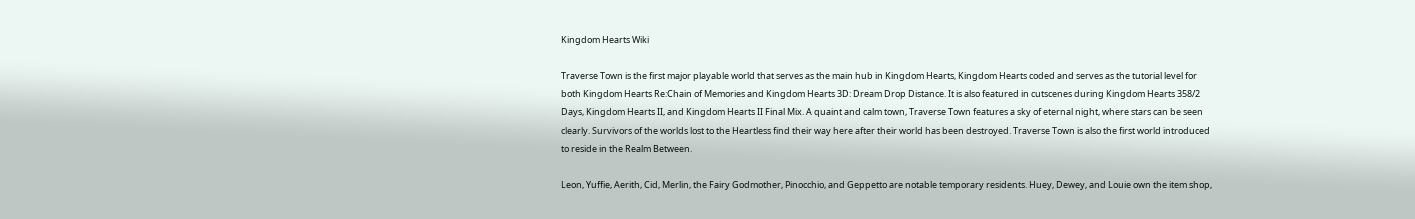Kingdom Hearts Wiki

Traverse Town is the first major playable world that serves as the main hub in Kingdom Hearts, Kingdom Hearts coded and serves as the tutorial level for both Kingdom Hearts Re:Chain of Memories and Kingdom Hearts 3D: Dream Drop Distance. It is also featured in cutscenes during Kingdom Hearts 358/2 Days, Kingdom Hearts II, and Kingdom Hearts II Final Mix. A quaint and calm town, Traverse Town features a sky of eternal night, where stars can be seen clearly. Survivors of the worlds lost to the Heartless find their way here after their world has been destroyed. Traverse Town is also the first world introduced to reside in the Realm Between.

Leon, Yuffie, Aerith, Cid, Merlin, the Fairy Godmother, Pinocchio, and Geppetto are notable temporary residents. Huey, Dewey, and Louie own the item shop,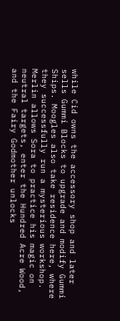while Cid owns the accessory shop and later sells Gummi Blocks to upgrade and modify Gummi Ships. Moogles also take residence here, where they successfully run a mysterious workshop. Merlin allows Sora to practice his magic on neutral targets, enter the Hundred Acre Wood, and the Fairy Godmother unlocks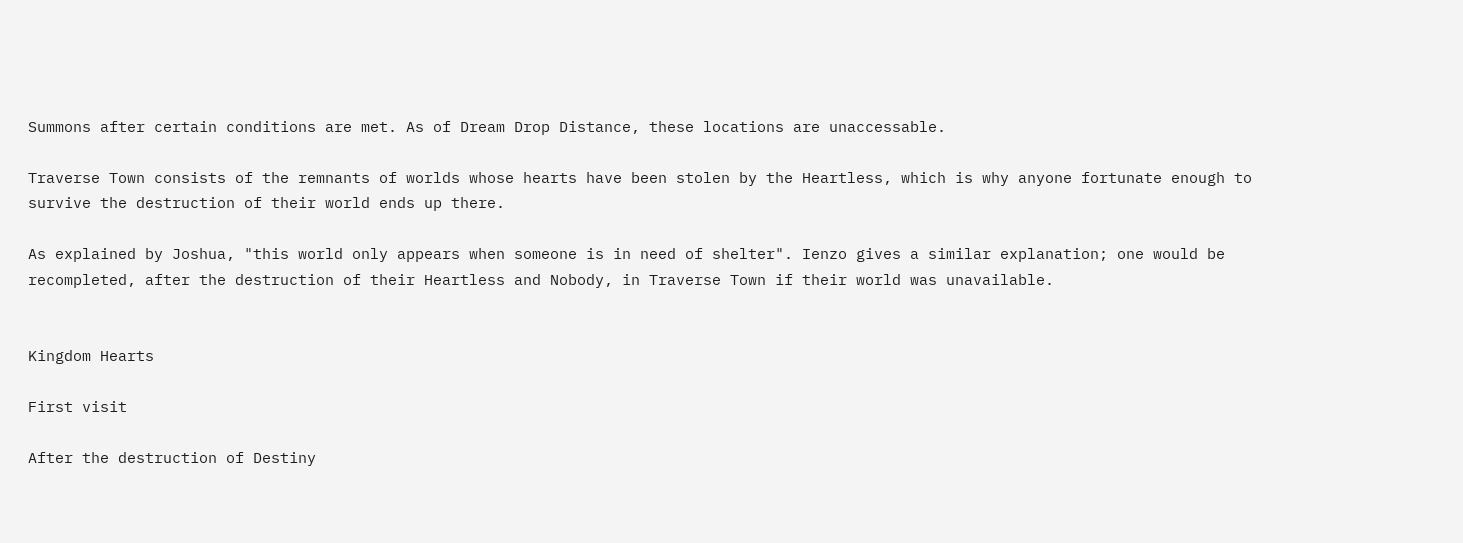Summons after certain conditions are met. As of Dream Drop Distance, these locations are unaccessable.

Traverse Town consists of the remnants of worlds whose hearts have been stolen by the Heartless, which is why anyone fortunate enough to survive the destruction of their world ends up there.

As explained by Joshua, "this world only appears when someone is in need of shelter". Ienzo gives a similar explanation; one would be recompleted, after the destruction of their Heartless and Nobody, in Traverse Town if their world was unavailable.


Kingdom Hearts

First visit

After the destruction of Destiny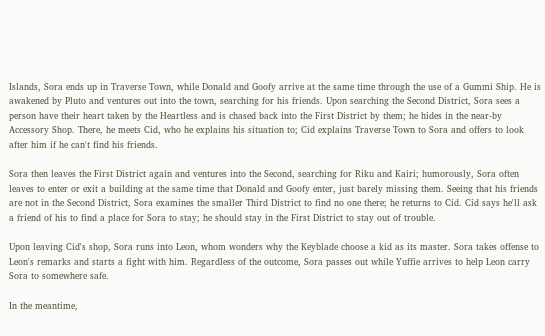Islands, Sora ends up in Traverse Town, while Donald and Goofy arrive at the same time through the use of a Gummi Ship. He is awakened by Pluto and ventures out into the town, searching for his friends. Upon searching the Second District, Sora sees a person have their heart taken by the Heartless and is chased back into the First District by them; he hides in the near-by Accessory Shop. There, he meets Cid, who he explains his situation to; Cid explains Traverse Town to Sora and offers to look after him if he can't find his friends.

Sora then leaves the First District again and ventures into the Second, searching for Riku and Kairi; humorously, Sora often leaves to enter or exit a building at the same time that Donald and Goofy enter, just barely missing them. Seeing that his friends are not in the Second District, Sora examines the smaller Third District to find no one there; he returns to Cid. Cid says he'll ask a friend of his to find a place for Sora to stay; he should stay in the First District to stay out of trouble.

Upon leaving Cid's shop, Sora runs into Leon, whom wonders why the Keyblade choose a kid as its master. Sora takes offense to Leon's remarks and starts a fight with him. Regardless of the outcome, Sora passes out while Yuffie arrives to help Leon carry Sora to somewhere safe.

In the meantime,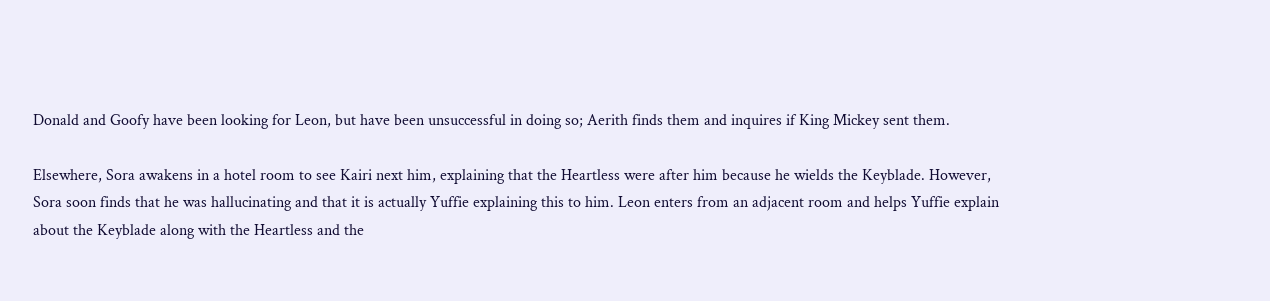Donald and Goofy have been looking for Leon, but have been unsuccessful in doing so; Aerith finds them and inquires if King Mickey sent them.

Elsewhere, Sora awakens in a hotel room to see Kairi next him, explaining that the Heartless were after him because he wields the Keyblade. However, Sora soon finds that he was hallucinating and that it is actually Yuffie explaining this to him. Leon enters from an adjacent room and helps Yuffie explain about the Keyblade along with the Heartless and the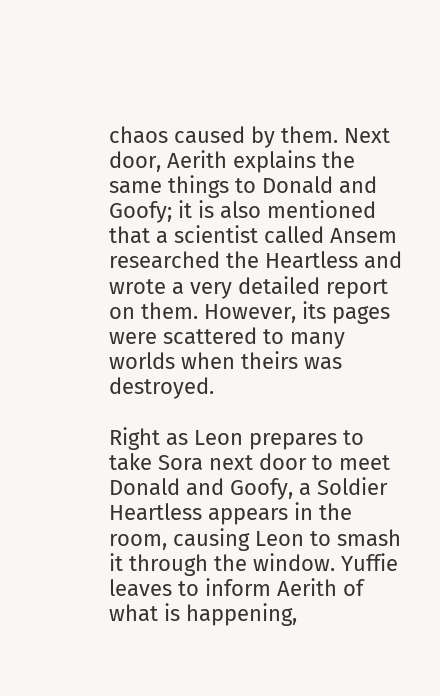chaos caused by them. Next door, Aerith explains the same things to Donald and Goofy; it is also mentioned that a scientist called Ansem researched the Heartless and wrote a very detailed report on them. However, its pages were scattered to many worlds when theirs was destroyed.

Right as Leon prepares to take Sora next door to meet Donald and Goofy, a Soldier Heartless appears in the room, causing Leon to smash it through the window. Yuffie leaves to inform Aerith of what is happening,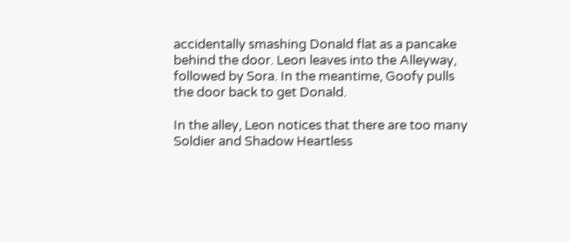accidentally smashing Donald flat as a pancake behind the door. Leon leaves into the Alleyway, followed by Sora. In the meantime, Goofy pulls the door back to get Donald.

In the alley, Leon notices that there are too many Soldier and Shadow Heartless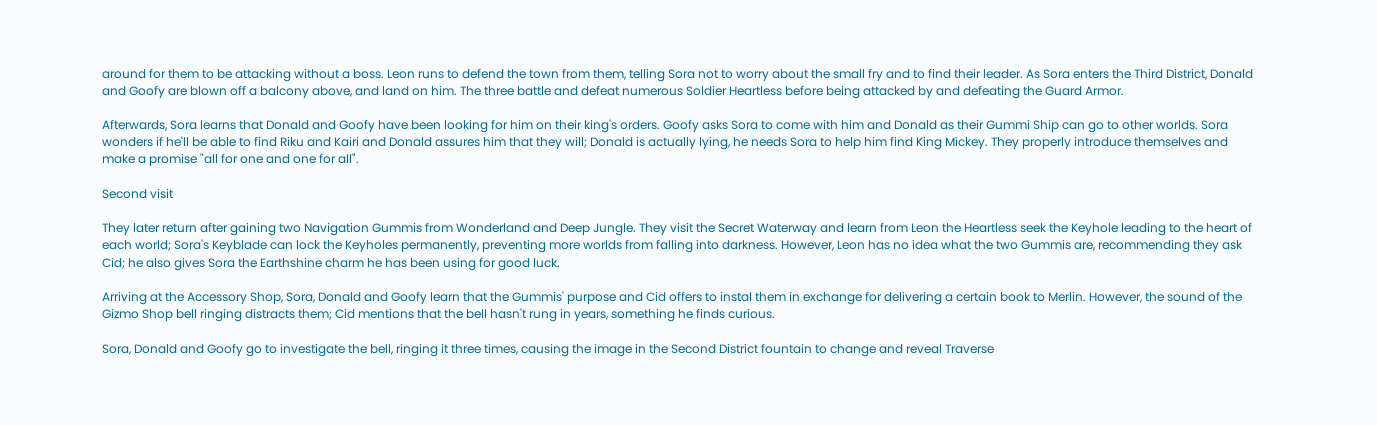around for them to be attacking without a boss. Leon runs to defend the town from them, telling Sora not to worry about the small fry and to find their leader. As Sora enters the Third District, Donald and Goofy are blown off a balcony above, and land on him. The three battle and defeat numerous Soldier Heartless before being attacked by and defeating the Guard Armor.

Afterwards, Sora learns that Donald and Goofy have been looking for him on their king's orders. Goofy asks Sora to come with him and Donald as their Gummi Ship can go to other worlds. Sora wonders if he'll be able to find Riku and Kairi and Donald assures him that they will; Donald is actually lying, he needs Sora to help him find King Mickey. They properly introduce themselves and make a promise "all for one and one for all".

Second visit

They later return after gaining two Navigation Gummis from Wonderland and Deep Jungle. They visit the Secret Waterway and learn from Leon the Heartless seek the Keyhole leading to the heart of each world; Sora's Keyblade can lock the Keyholes permanently, preventing more worlds from falling into darkness. However, Leon has no idea what the two Gummis are, recommending they ask Cid; he also gives Sora the Earthshine charm he has been using for good luck.

Arriving at the Accessory Shop, Sora, Donald and Goofy learn that the Gummis' purpose and Cid offers to instal them in exchange for delivering a certain book to Merlin. However, the sound of the Gizmo Shop bell ringing distracts them; Cid mentions that the bell hasn't rung in years, something he finds curious.

Sora, Donald and Goofy go to investigate the bell, ringing it three times, causing the image in the Second District fountain to change and reveal Traverse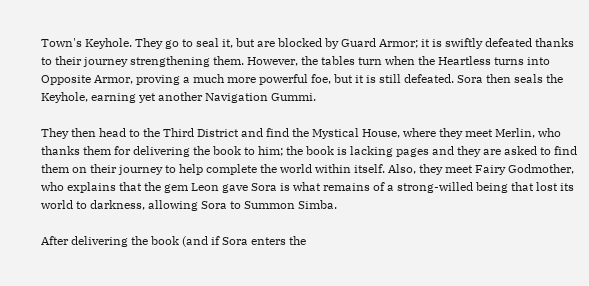Town's Keyhole. They go to seal it, but are blocked by Guard Armor; it is swiftly defeated thanks to their journey strengthening them. However, the tables turn when the Heartless turns into Opposite Armor, proving a much more powerful foe, but it is still defeated. Sora then seals the Keyhole, earning yet another Navigation Gummi.

They then head to the Third District and find the Mystical House, where they meet Merlin, who thanks them for delivering the book to him; the book is lacking pages and they are asked to find them on their journey to help complete the world within itself. Also, they meet Fairy Godmother, who explains that the gem Leon gave Sora is what remains of a strong-willed being that lost its world to darkness, allowing Sora to Summon Simba.

After delivering the book (and if Sora enters the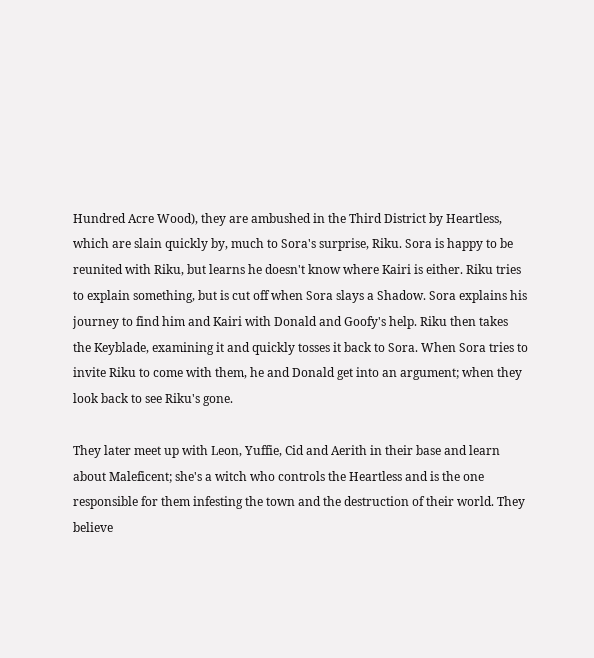Hundred Acre Wood), they are ambushed in the Third District by Heartless, which are slain quickly by, much to Sora's surprise, Riku. Sora is happy to be reunited with Riku, but learns he doesn't know where Kairi is either. Riku tries to explain something, but is cut off when Sora slays a Shadow. Sora explains his journey to find him and Kairi with Donald and Goofy's help. Riku then takes the Keyblade, examining it and quickly tosses it back to Sora. When Sora tries to invite Riku to come with them, he and Donald get into an argument; when they look back to see Riku's gone.

They later meet up with Leon, Yuffie, Cid and Aerith in their base and learn about Maleficent; she's a witch who controls the Heartless and is the one responsible for them infesting the town and the destruction of their world. They believe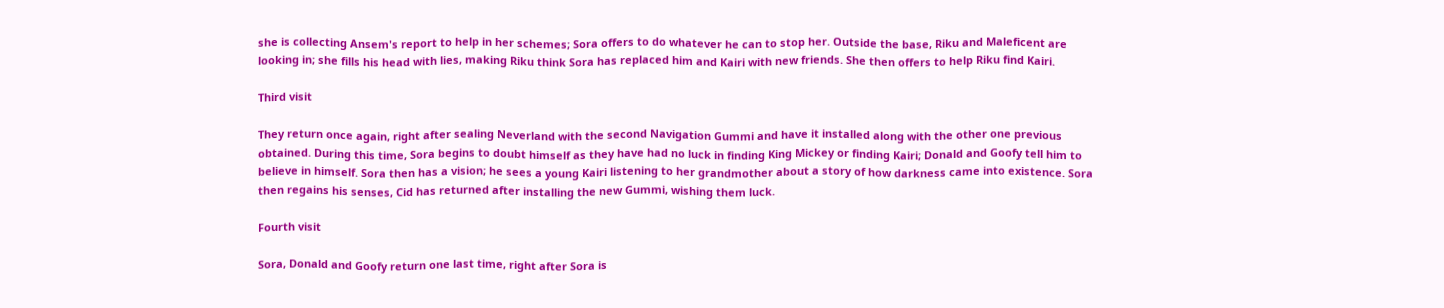she is collecting Ansem's report to help in her schemes; Sora offers to do whatever he can to stop her. Outside the base, Riku and Maleficent are looking in; she fills his head with lies, making Riku think Sora has replaced him and Kairi with new friends. She then offers to help Riku find Kairi.

Third visit

They return once again, right after sealing Neverland with the second Navigation Gummi and have it installed along with the other one previous obtained. During this time, Sora begins to doubt himself as they have had no luck in finding King Mickey or finding Kairi; Donald and Goofy tell him to believe in himself. Sora then has a vision; he sees a young Kairi listening to her grandmother about a story of how darkness came into existence. Sora then regains his senses, Cid has returned after installing the new Gummi, wishing them luck.

Fourth visit

Sora, Donald and Goofy return one last time, right after Sora is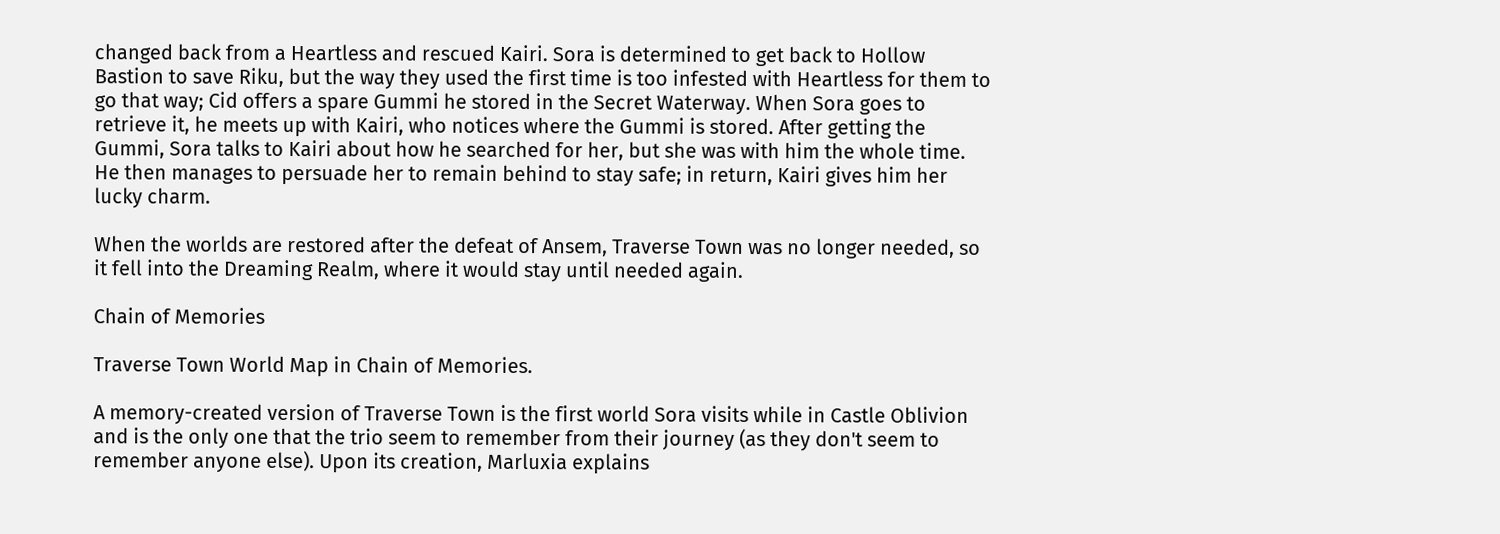changed back from a Heartless and rescued Kairi. Sora is determined to get back to Hollow Bastion to save Riku, but the way they used the first time is too infested with Heartless for them to go that way; Cid offers a spare Gummi he stored in the Secret Waterway. When Sora goes to retrieve it, he meets up with Kairi, who notices where the Gummi is stored. After getting the Gummi, Sora talks to Kairi about how he searched for her, but she was with him the whole time. He then manages to persuade her to remain behind to stay safe; in return, Kairi gives him her lucky charm.

When the worlds are restored after the defeat of Ansem, Traverse Town was no longer needed, so it fell into the Dreaming Realm, where it would stay until needed again.

Chain of Memories

Traverse Town World Map in Chain of Memories.

A memory-created version of Traverse Town is the first world Sora visits while in Castle Oblivion and is the only one that the trio seem to remember from their journey (as they don't seem to remember anyone else). Upon its creation, Marluxia explains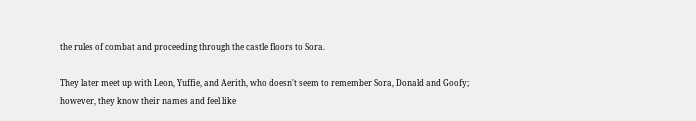the rules of combat and proceeding through the castle floors to Sora.

They later meet up with Leon, Yuffie, and Aerith, who doesn't seem to remember Sora, Donald and Goofy; however, they know their names and feel like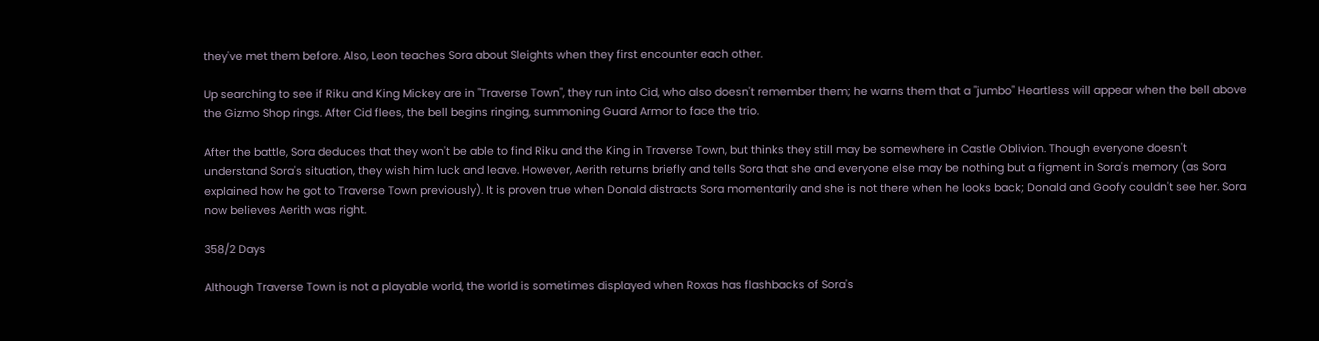they've met them before. Also, Leon teaches Sora about Sleights when they first encounter each other.

Up searching to see if Riku and King Mickey are in "Traverse Town", they run into Cid, who also doesn't remember them; he warns them that a "jumbo" Heartless will appear when the bell above the Gizmo Shop rings. After Cid flees, the bell begins ringing, summoning Guard Armor to face the trio.

After the battle, Sora deduces that they won't be able to find Riku and the King in Traverse Town, but thinks they still may be somewhere in Castle Oblivion. Though everyone doesn't understand Sora's situation, they wish him luck and leave. However, Aerith returns briefly and tells Sora that she and everyone else may be nothing but a figment in Sora's memory (as Sora explained how he got to Traverse Town previously). It is proven true when Donald distracts Sora momentarily and she is not there when he looks back; Donald and Goofy couldn't see her. Sora now believes Aerith was right.

358/2 Days

Although Traverse Town is not a playable world, the world is sometimes displayed when Roxas has flashbacks of Sora's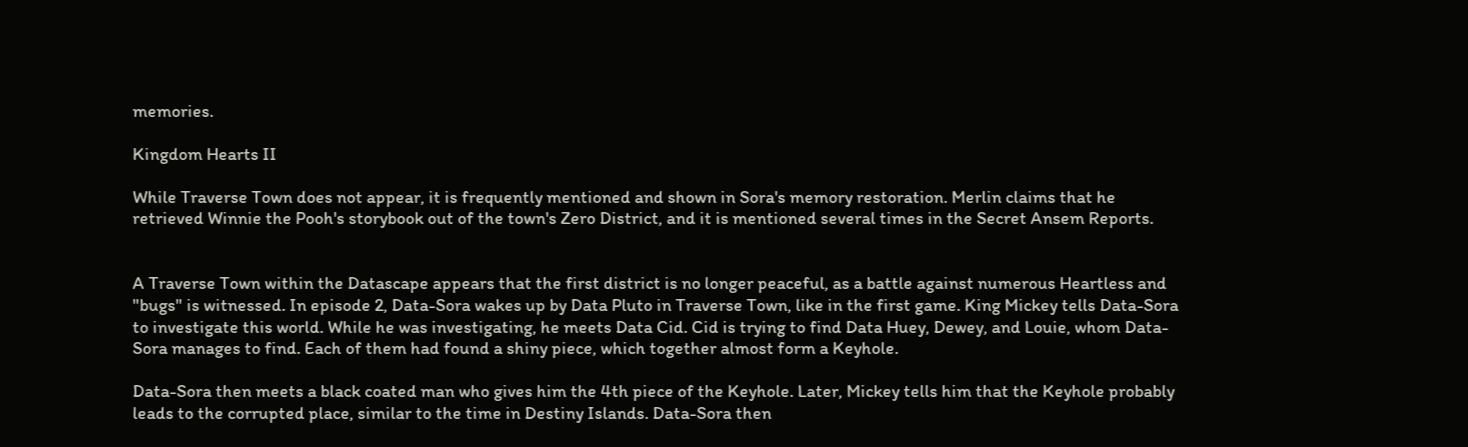memories.

Kingdom Hearts II

While Traverse Town does not appear, it is frequently mentioned and shown in Sora's memory restoration. Merlin claims that he retrieved Winnie the Pooh's storybook out of the town's Zero District, and it is mentioned several times in the Secret Ansem Reports.


A Traverse Town within the Datascape appears that the first district is no longer peaceful, as a battle against numerous Heartless and "bugs" is witnessed. In episode 2, Data-Sora wakes up by Data Pluto in Traverse Town, like in the first game. King Mickey tells Data-Sora to investigate this world. While he was investigating, he meets Data Cid. Cid is trying to find Data Huey, Dewey, and Louie, whom Data-Sora manages to find. Each of them had found a shiny piece, which together almost form a Keyhole.

Data-Sora then meets a black coated man who gives him the 4th piece of the Keyhole. Later, Mickey tells him that the Keyhole probably leads to the corrupted place, similar to the time in Destiny Islands. Data-Sora then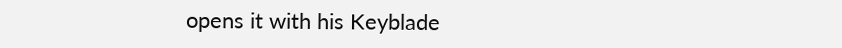opens it with his Keyblade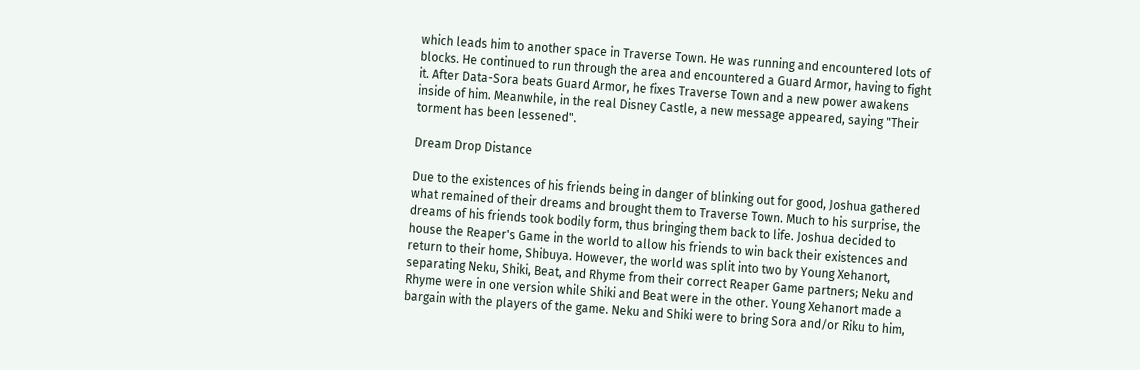which leads him to another space in Traverse Town. He was running and encountered lots of blocks. He continued to run through the area and encountered a Guard Armor, having to fight it. After Data-Sora beats Guard Armor, he fixes Traverse Town and a new power awakens inside of him. Meanwhile, in the real Disney Castle, a new message appeared, saying "Their torment has been lessened".

Dream Drop Distance

Due to the existences of his friends being in danger of blinking out for good, Joshua gathered what remained of their dreams and brought them to Traverse Town. Much to his surprise, the dreams of his friends took bodily form, thus bringing them back to life. Joshua decided to house the Reaper's Game in the world to allow his friends to win back their existences and return to their home, Shibuya. However, the world was split into two by Young Xehanort, separating Neku, Shiki, Beat, and Rhyme from their correct Reaper Game partners; Neku and Rhyme were in one version while Shiki and Beat were in the other. Young Xehanort made a bargain with the players of the game. Neku and Shiki were to bring Sora and/or Riku to him,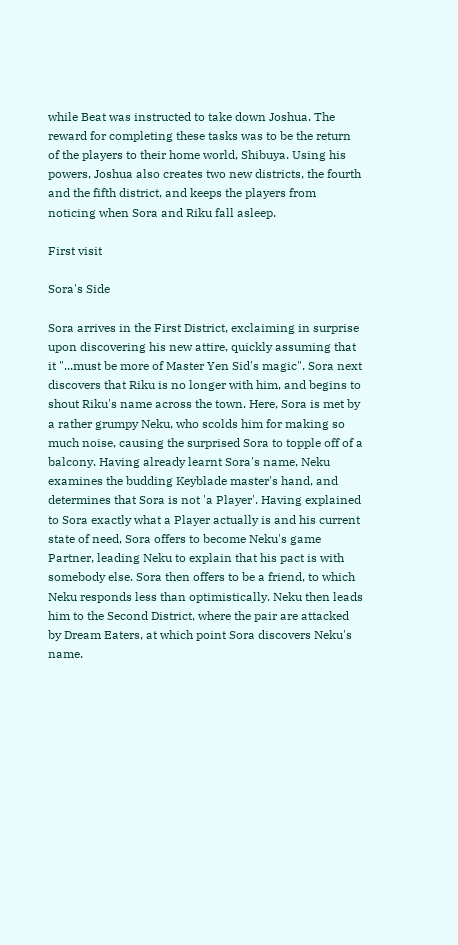while Beat was instructed to take down Joshua. The reward for completing these tasks was to be the return of the players to their home world, Shibuya. Using his powers, Joshua also creates two new districts, the fourth and the fifth district, and keeps the players from noticing when Sora and Riku fall asleep.

First visit

Sora's Side

Sora arrives in the First District, exclaiming in surprise upon discovering his new attire, quickly assuming that it "...must be more of Master Yen Sid's magic". Sora next discovers that Riku is no longer with him, and begins to shout Riku's name across the town. Here, Sora is met by a rather grumpy Neku, who scolds him for making so much noise, causing the surprised Sora to topple off of a balcony. Having already learnt Sora's name, Neku examines the budding Keyblade master's hand, and determines that Sora is not 'a Player'. Having explained to Sora exactly what a Player actually is and his current state of need, Sora offers to become Neku's game Partner, leading Neku to explain that his pact is with somebody else. Sora then offers to be a friend, to which Neku responds less than optimistically. Neku then leads him to the Second District, where the pair are attacked by Dream Eaters, at which point Sora discovers Neku's name.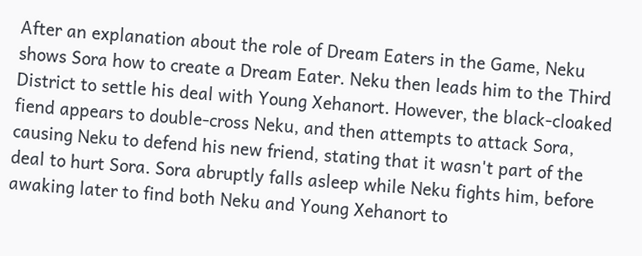After an explanation about the role of Dream Eaters in the Game, Neku shows Sora how to create a Dream Eater. Neku then leads him to the Third District to settle his deal with Young Xehanort. However, the black-cloaked fiend appears to double-cross Neku, and then attempts to attack Sora, causing Neku to defend his new friend, stating that it wasn't part of the deal to hurt Sora. Sora abruptly falls asleep while Neku fights him, before awaking later to find both Neku and Young Xehanort to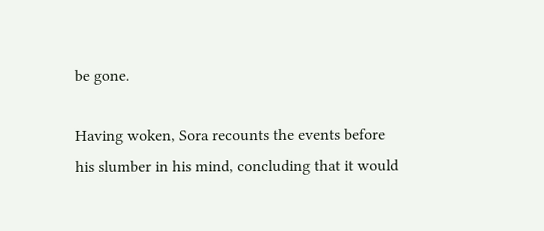be gone.

Having woken, Sora recounts the events before his slumber in his mind, concluding that it would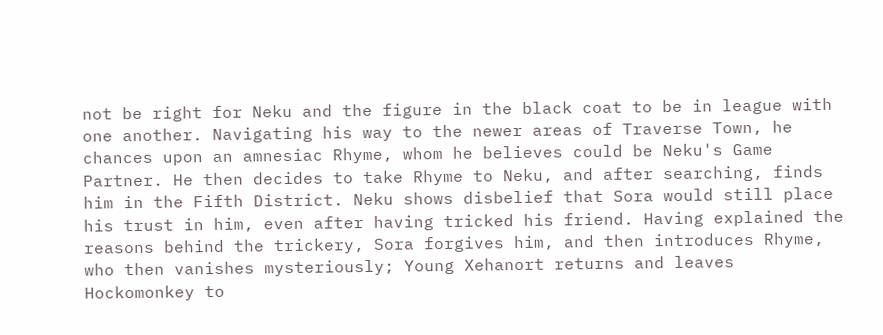not be right for Neku and the figure in the black coat to be in league with one another. Navigating his way to the newer areas of Traverse Town, he chances upon an amnesiac Rhyme, whom he believes could be Neku's Game Partner. He then decides to take Rhyme to Neku, and after searching, finds him in the Fifth District. Neku shows disbelief that Sora would still place his trust in him, even after having tricked his friend. Having explained the reasons behind the trickery, Sora forgives him, and then introduces Rhyme, who then vanishes mysteriously; Young Xehanort returns and leaves Hockomonkey to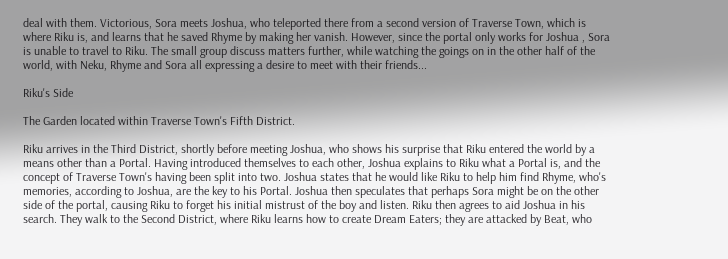deal with them. Victorious, Sora meets Joshua, who teleported there from a second version of Traverse Town, which is where Riku is, and learns that he saved Rhyme by making her vanish. However, since the portal only works for Joshua , Sora is unable to travel to Riku. The small group discuss matters further, while watching the goings on in the other half of the world, with Neku, Rhyme and Sora all expressing a desire to meet with their friends...

Riku's Side

The Garden located within Traverse Town's Fifth District.

Riku arrives in the Third District, shortly before meeting Joshua, who shows his surprise that Riku entered the world by a means other than a Portal. Having introduced themselves to each other, Joshua explains to Riku what a Portal is, and the concept of Traverse Town's having been split into two. Joshua states that he would like Riku to help him find Rhyme, who's memories, according to Joshua, are the key to his Portal. Joshua then speculates that perhaps Sora might be on the other side of the portal, causing Riku to forget his initial mistrust of the boy and listen. Riku then agrees to aid Joshua in his search. They walk to the Second District, where Riku learns how to create Dream Eaters; they are attacked by Beat, who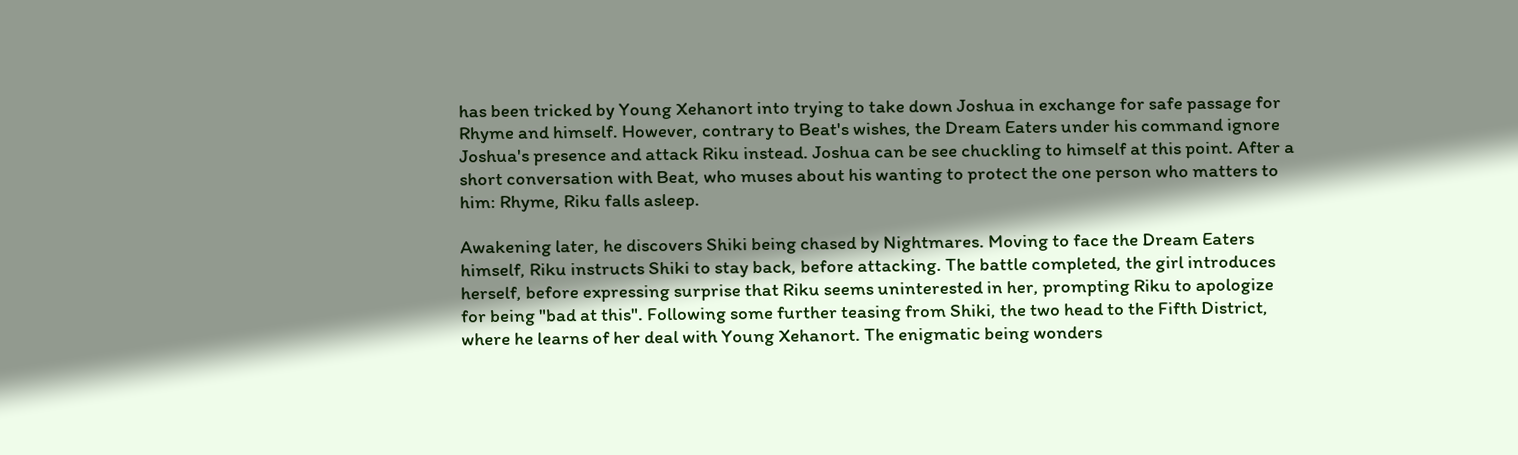has been tricked by Young Xehanort into trying to take down Joshua in exchange for safe passage for Rhyme and himself. However, contrary to Beat's wishes, the Dream Eaters under his command ignore Joshua's presence and attack Riku instead. Joshua can be see chuckling to himself at this point. After a short conversation with Beat, who muses about his wanting to protect the one person who matters to him: Rhyme, Riku falls asleep.

Awakening later, he discovers Shiki being chased by Nightmares. Moving to face the Dream Eaters himself, Riku instructs Shiki to stay back, before attacking. The battle completed, the girl introduces herself, before expressing surprise that Riku seems uninterested in her, prompting Riku to apologize for being "bad at this". Following some further teasing from Shiki, the two head to the Fifth District, where he learns of her deal with Young Xehanort. The enigmatic being wonders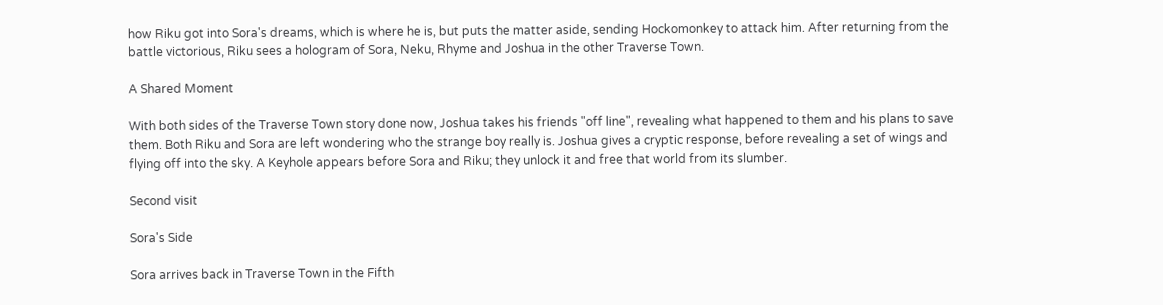how Riku got into Sora's dreams, which is where he is, but puts the matter aside, sending Hockomonkey to attack him. After returning from the battle victorious, Riku sees a hologram of Sora, Neku, Rhyme and Joshua in the other Traverse Town.

A Shared Moment

With both sides of the Traverse Town story done now, Joshua takes his friends "off line", revealing what happened to them and his plans to save them. Both Riku and Sora are left wondering who the strange boy really is. Joshua gives a cryptic response, before revealing a set of wings and flying off into the sky. A Keyhole appears before Sora and Riku; they unlock it and free that world from its slumber.

Second visit

Sora's Side

Sora arrives back in Traverse Town in the Fifth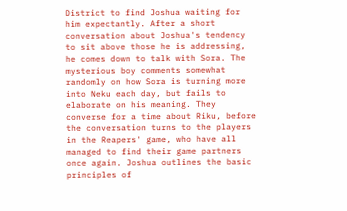District to find Joshua waiting for him expectantly. After a short conversation about Joshua's tendency to sit above those he is addressing, he comes down to talk with Sora. The mysterious boy comments somewhat randomly on how Sora is turning more into Neku each day, but fails to elaborate on his meaning. They converse for a time about Riku, before the conversation turns to the players in the Reapers' game, who have all managed to find their game partners once again. Joshua outlines the basic principles of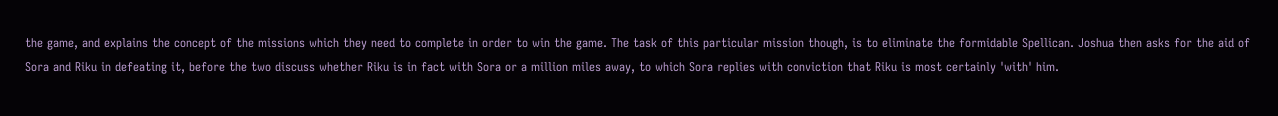the game, and explains the concept of the missions which they need to complete in order to win the game. The task of this particular mission though, is to eliminate the formidable Spellican. Joshua then asks for the aid of Sora and Riku in defeating it, before the two discuss whether Riku is in fact with Sora or a million miles away, to which Sora replies with conviction that Riku is most certainly 'with' him.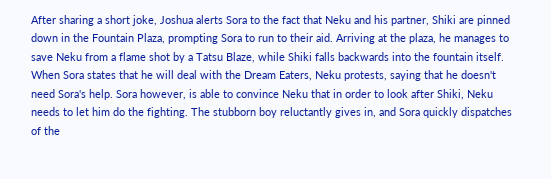After sharing a short joke, Joshua alerts Sora to the fact that Neku and his partner, Shiki are pinned down in the Fountain Plaza, prompting Sora to run to their aid. Arriving at the plaza, he manages to save Neku from a flame shot by a Tatsu Blaze, while Shiki falls backwards into the fountain itself. When Sora states that he will deal with the Dream Eaters, Neku protests, saying that he doesn't need Sora's help. Sora however, is able to convince Neku that in order to look after Shiki, Neku needs to let him do the fighting. The stubborn boy reluctantly gives in, and Sora quickly dispatches of the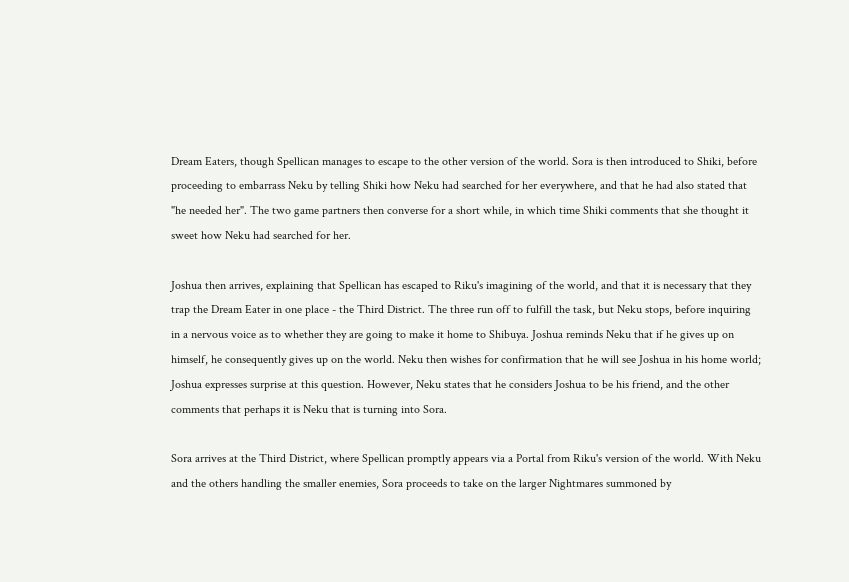Dream Eaters, though Spellican manages to escape to the other version of the world. Sora is then introduced to Shiki, before proceeding to embarrass Neku by telling Shiki how Neku had searched for her everywhere, and that he had also stated that "he needed her". The two game partners then converse for a short while, in which time Shiki comments that she thought it sweet how Neku had searched for her.

Joshua then arrives, explaining that Spellican has escaped to Riku's imagining of the world, and that it is necessary that they trap the Dream Eater in one place - the Third District. The three run off to fulfill the task, but Neku stops, before inquiring in a nervous voice as to whether they are going to make it home to Shibuya. Joshua reminds Neku that if he gives up on himself, he consequently gives up on the world. Neku then wishes for confirmation that he will see Joshua in his home world; Joshua expresses surprise at this question. However, Neku states that he considers Joshua to be his friend, and the other comments that perhaps it is Neku that is turning into Sora.

Sora arrives at the Third District, where Spellican promptly appears via a Portal from Riku's version of the world. With Neku and the others handling the smaller enemies, Sora proceeds to take on the larger Nightmares summoned by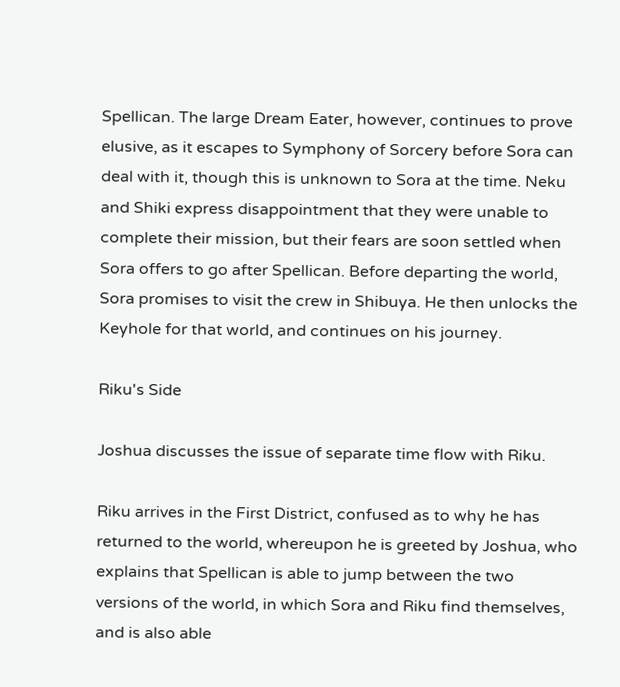Spellican. The large Dream Eater, however, continues to prove elusive, as it escapes to Symphony of Sorcery before Sora can deal with it, though this is unknown to Sora at the time. Neku and Shiki express disappointment that they were unable to complete their mission, but their fears are soon settled when Sora offers to go after Spellican. Before departing the world, Sora promises to visit the crew in Shibuya. He then unlocks the Keyhole for that world, and continues on his journey.

Riku's Side

Joshua discusses the issue of separate time flow with Riku.

Riku arrives in the First District, confused as to why he has returned to the world, whereupon he is greeted by Joshua, who explains that Spellican is able to jump between the two versions of the world, in which Sora and Riku find themselves, and is also able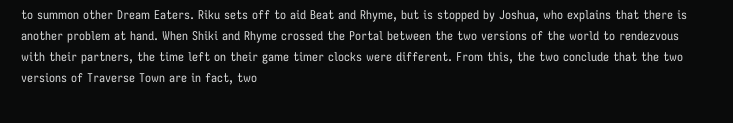to summon other Dream Eaters. Riku sets off to aid Beat and Rhyme, but is stopped by Joshua, who explains that there is another problem at hand. When Shiki and Rhyme crossed the Portal between the two versions of the world to rendezvous with their partners, the time left on their game timer clocks were different. From this, the two conclude that the two versions of Traverse Town are in fact, two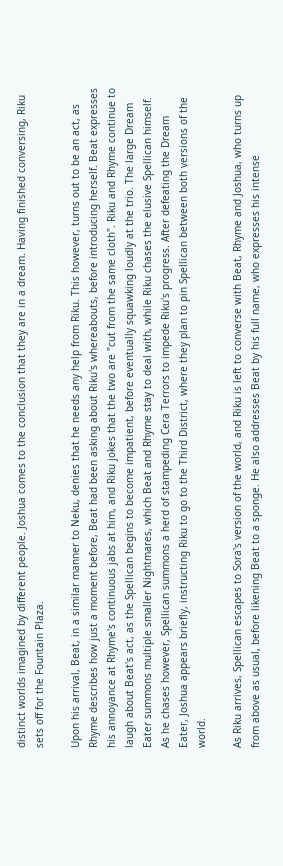distinct worlds imagined by different people. Joshua comes to the conclusion that they are in a dream. Having finished conversing, Riku sets off for the Fountain Plaza.

Upon his arrival, Beat, in a similar manner to Neku, denies that he needs any help from Riku. This however, turns out to be an act, as Rhyme describes how just a moment before, Beat had been asking about Riku's whereabouts, before introducing herself. Beat expresses his annoyance at Rhyme's continuous jabs at him, and Riku jokes that the two are "cut from the same cloth". Riku and Rhyme continue to laugh about Beat's act, as the Spellican begins to become impatient, before eventually squawking loudly at the trio. The large Dream Eater summons multiple smaller Nightmares, which Beat and Rhyme stay to deal with, while Riku chases the elusive Spellican himself. As he chases however, Spellican summons a herd of stampeding Cera Terrors to impede Riku's progress. After defeating the Dream Eater, Joshua appears briefly, instructing Riku to go to the Third District, where they plan to pin Spellican between both versions of the world.

As Riku arrives, Spellican escapes to Sora's version of the world, and Riku is left to converse with Beat, Rhyme and Joshua, who turns up from above as usual, before likening Beat to a sponge. He also addresses Beat by his full name, who expresses his intense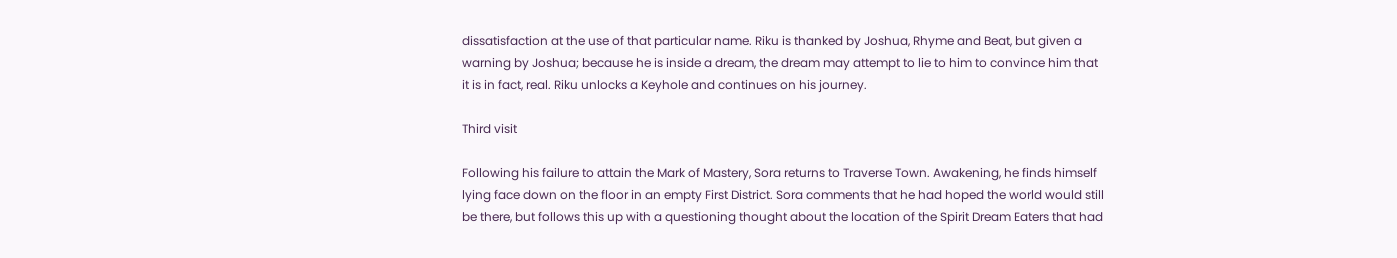dissatisfaction at the use of that particular name. Riku is thanked by Joshua, Rhyme and Beat, but given a warning by Joshua; because he is inside a dream, the dream may attempt to lie to him to convince him that it is in fact, real. Riku unlocks a Keyhole and continues on his journey.

Third visit

Following his failure to attain the Mark of Mastery, Sora returns to Traverse Town. Awakening, he finds himself lying face down on the floor in an empty First District. Sora comments that he had hoped the world would still be there, but follows this up with a questioning thought about the location of the Spirit Dream Eaters that had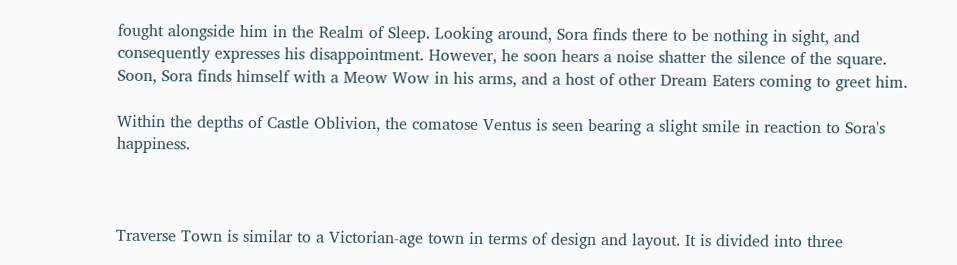fought alongside him in the Realm of Sleep. Looking around, Sora finds there to be nothing in sight, and consequently expresses his disappointment. However, he soon hears a noise shatter the silence of the square. Soon, Sora finds himself with a Meow Wow in his arms, and a host of other Dream Eaters coming to greet him.

Within the depths of Castle Oblivion, the comatose Ventus is seen bearing a slight smile in reaction to Sora's happiness.



Traverse Town is similar to a Victorian-age town in terms of design and layout. It is divided into three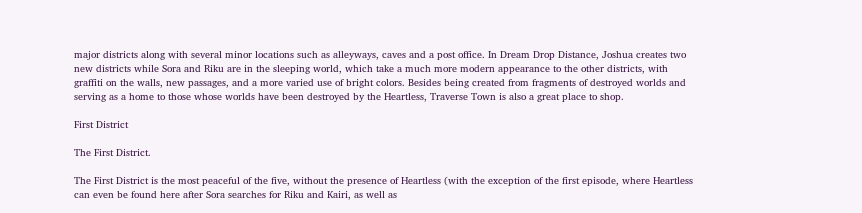major districts along with several minor locations such as alleyways, caves and a post office. In Dream Drop Distance, Joshua creates two new districts while Sora and Riku are in the sleeping world, which take a much more modern appearance to the other districts, with graffiti on the walls, new passages, and a more varied use of bright colors. Besides being created from fragments of destroyed worlds and serving as a home to those whose worlds have been destroyed by the Heartless, Traverse Town is also a great place to shop.

First District

The First District.

The First District is the most peaceful of the five, without the presence of Heartless (with the exception of the first episode, where Heartless can even be found here after Sora searches for Riku and Kairi, as well as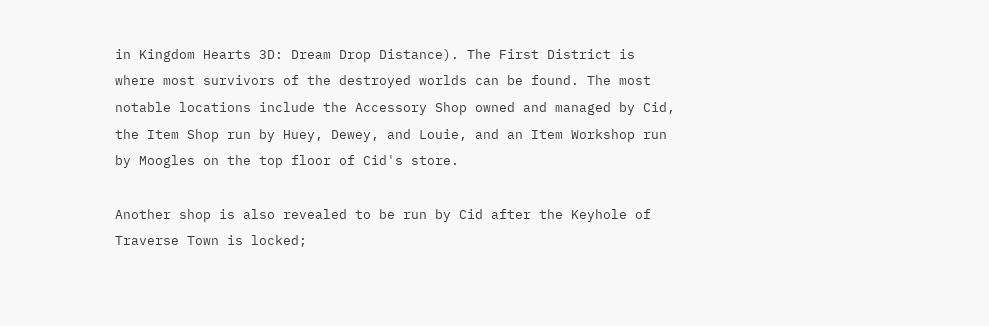in Kingdom Hearts 3D: Dream Drop Distance). The First District is where most survivors of the destroyed worlds can be found. The most notable locations include the Accessory Shop owned and managed by Cid, the Item Shop run by Huey, Dewey, and Louie, and an Item Workshop run by Moogles on the top floor of Cid's store.

Another shop is also revealed to be run by Cid after the Keyhole of Traverse Town is locked;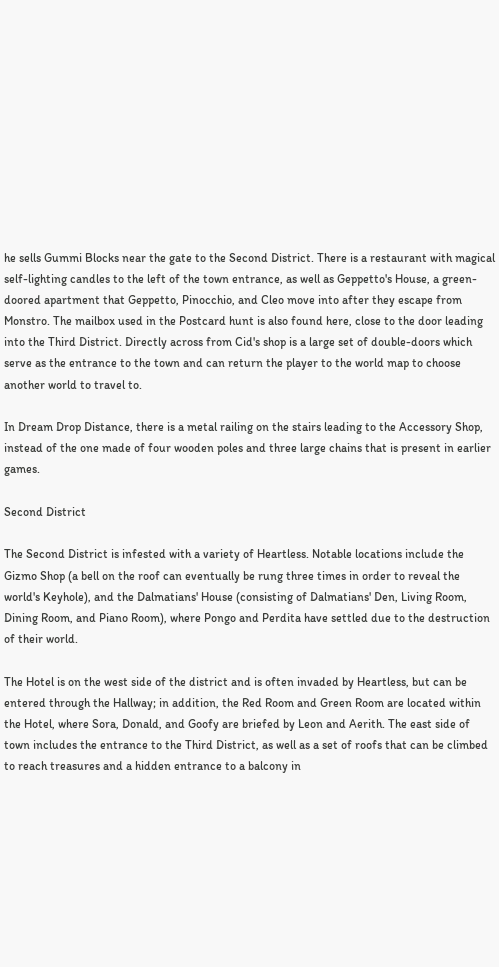he sells Gummi Blocks near the gate to the Second District. There is a restaurant with magical self-lighting candles to the left of the town entrance, as well as Geppetto's House, a green-doored apartment that Geppetto, Pinocchio, and Cleo move into after they escape from Monstro. The mailbox used in the Postcard hunt is also found here, close to the door leading into the Third District. Directly across from Cid's shop is a large set of double-doors which serve as the entrance to the town and can return the player to the world map to choose another world to travel to.

In Dream Drop Distance, there is a metal railing on the stairs leading to the Accessory Shop, instead of the one made of four wooden poles and three large chains that is present in earlier games.

Second District

The Second District is infested with a variety of Heartless. Notable locations include the Gizmo Shop (a bell on the roof can eventually be rung three times in order to reveal the world's Keyhole), and the Dalmatians' House (consisting of Dalmatians' Den, Living Room, Dining Room, and Piano Room), where Pongo and Perdita have settled due to the destruction of their world.

The Hotel is on the west side of the district and is often invaded by Heartless, but can be entered through the Hallway; in addition, the Red Room and Green Room are located within the Hotel, where Sora, Donald, and Goofy are briefed by Leon and Aerith. The east side of town includes the entrance to the Third District, as well as a set of roofs that can be climbed to reach treasures and a hidden entrance to a balcony in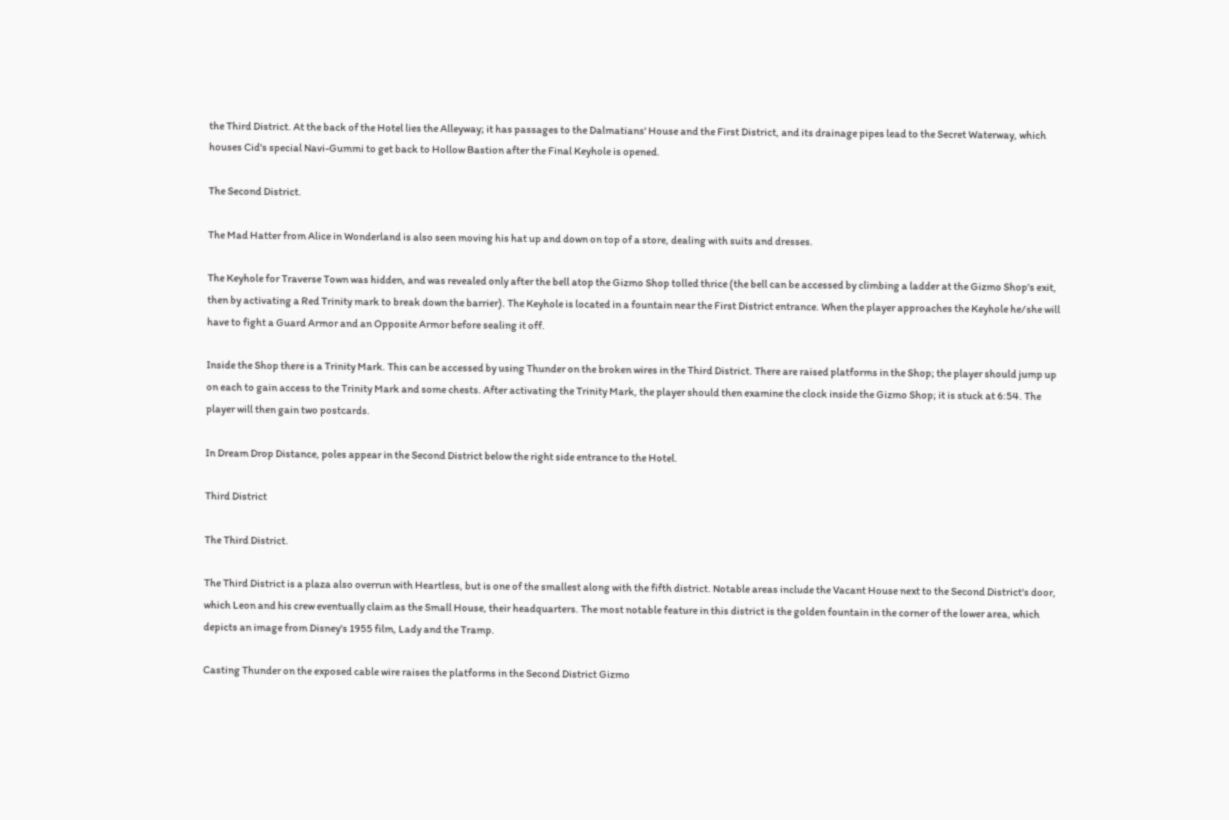the Third District. At the back of the Hotel lies the Alleyway; it has passages to the Dalmatians' House and the First District, and its drainage pipes lead to the Secret Waterway, which houses Cid's special Navi-Gummi to get back to Hollow Bastion after the Final Keyhole is opened.

The Second District.

The Mad Hatter from Alice in Wonderland is also seen moving his hat up and down on top of a store, dealing with suits and dresses.

The Keyhole for Traverse Town was hidden, and was revealed only after the bell atop the Gizmo Shop tolled thrice (the bell can be accessed by climbing a ladder at the Gizmo Shop's exit, then by activating a Red Trinity mark to break down the barrier). The Keyhole is located in a fountain near the First District entrance. When the player approaches the Keyhole he/she will have to fight a Guard Armor and an Opposite Armor before sealing it off.

Inside the Shop there is a Trinity Mark. This can be accessed by using Thunder on the broken wires in the Third District. There are raised platforms in the Shop; the player should jump up on each to gain access to the Trinity Mark and some chests. After activating the Trinity Mark, the player should then examine the clock inside the Gizmo Shop; it is stuck at 6:54. The player will then gain two postcards.

In Dream Drop Distance, poles appear in the Second District below the right side entrance to the Hotel.

Third District

The Third District.

The Third District is a plaza also overrun with Heartless, but is one of the smallest along with the fifth district. Notable areas include the Vacant House next to the Second District's door, which Leon and his crew eventually claim as the Small House, their headquarters. The most notable feature in this district is the golden fountain in the corner of the lower area, which depicts an image from Disney's 1955 film, Lady and the Tramp.

Casting Thunder on the exposed cable wire raises the platforms in the Second District Gizmo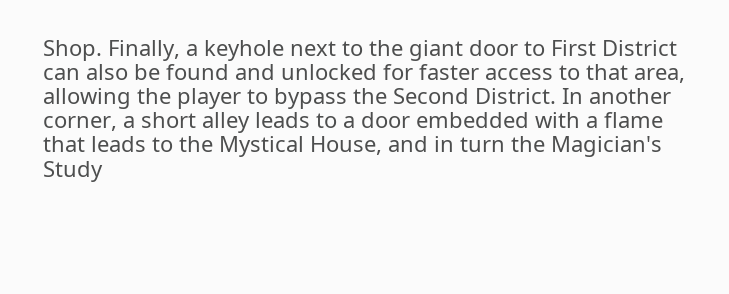Shop. Finally, a keyhole next to the giant door to First District can also be found and unlocked for faster access to that area, allowing the player to bypass the Second District. In another corner, a short alley leads to a door embedded with a flame that leads to the Mystical House, and in turn the Magician's Study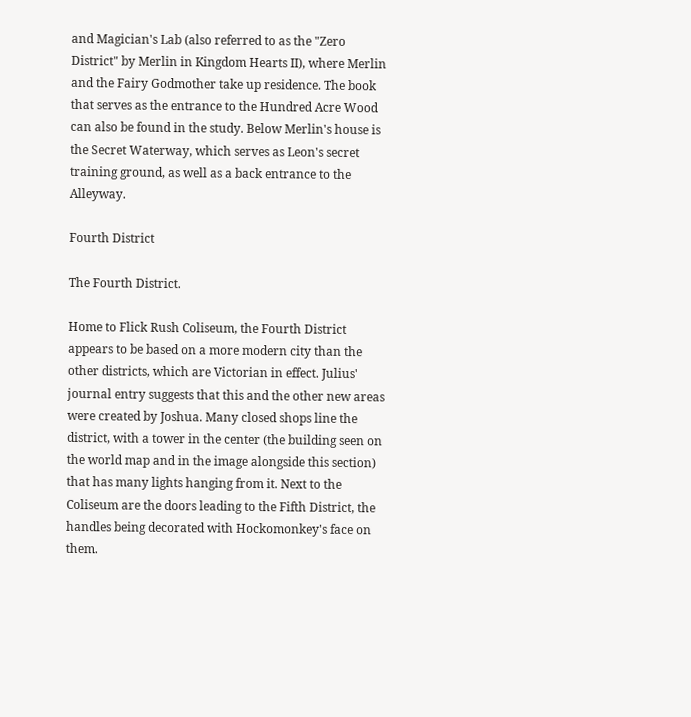and Magician's Lab (also referred to as the "Zero District" by Merlin in Kingdom Hearts II), where Merlin and the Fairy Godmother take up residence. The book that serves as the entrance to the Hundred Acre Wood can also be found in the study. Below Merlin's house is the Secret Waterway, which serves as Leon's secret training ground, as well as a back entrance to the Alleyway.

Fourth District

The Fourth District.

Home to Flick Rush Coliseum, the Fourth District appears to be based on a more modern city than the other districts, which are Victorian in effect. Julius' journal entry suggests that this and the other new areas were created by Joshua. Many closed shops line the district, with a tower in the center (the building seen on the world map and in the image alongside this section) that has many lights hanging from it. Next to the Coliseum are the doors leading to the Fifth District, the handles being decorated with Hockomonkey's face on them.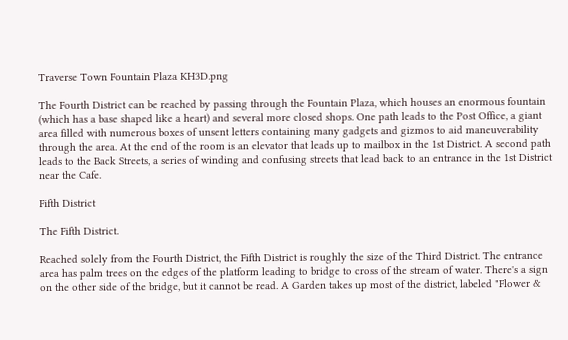Traverse Town Fountain Plaza KH3D.png

The Fourth District can be reached by passing through the Fountain Plaza, which houses an enormous fountain (which has a base shaped like a heart) and several more closed shops. One path leads to the Post Office, a giant area filled with numerous boxes of unsent letters containing many gadgets and gizmos to aid maneuverability through the area. At the end of the room is an elevator that leads up to mailbox in the 1st District. A second path leads to the Back Streets, a series of winding and confusing streets that lead back to an entrance in the 1st District near the Cafe.

Fifth District

The Fifth District.

Reached solely from the Fourth District, the Fifth District is roughly the size of the Third District. The entrance area has palm trees on the edges of the platform leading to bridge to cross of the stream of water. There's a sign on the other side of the bridge, but it cannot be read. A Garden takes up most of the district, labeled "Flower &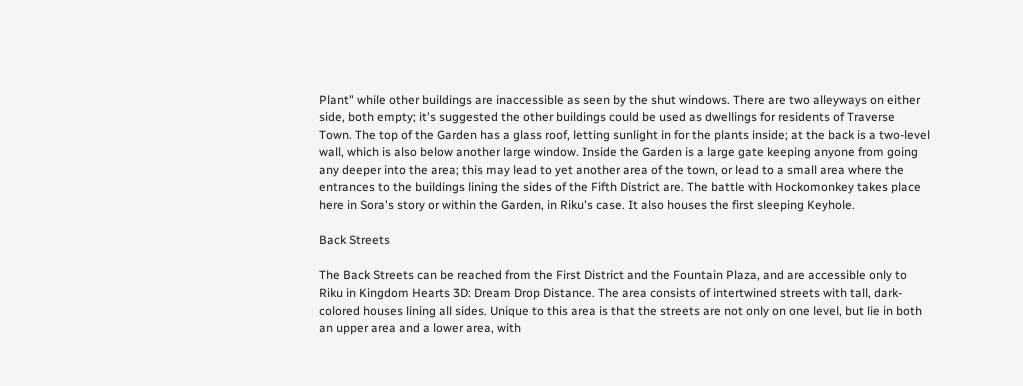Plant" while other buildings are inaccessible as seen by the shut windows. There are two alleyways on either side, both empty; it's suggested the other buildings could be used as dwellings for residents of Traverse Town. The top of the Garden has a glass roof, letting sunlight in for the plants inside; at the back is a two-level wall, which is also below another large window. Inside the Garden is a large gate keeping anyone from going any deeper into the area; this may lead to yet another area of the town, or lead to a small area where the entrances to the buildings lining the sides of the Fifth District are. The battle with Hockomonkey takes place here in Sora's story or within the Garden, in Riku's case. It also houses the first sleeping Keyhole.

Back Streets

The Back Streets can be reached from the First District and the Fountain Plaza, and are accessible only to Riku in Kingdom Hearts 3D: Dream Drop Distance. The area consists of intertwined streets with tall, dark-colored houses lining all sides. Unique to this area is that the streets are not only on one level, but lie in both an upper area and a lower area, with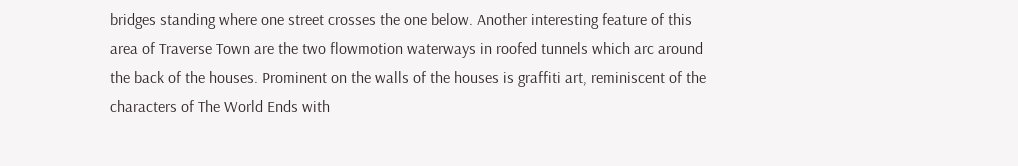bridges standing where one street crosses the one below. Another interesting feature of this area of Traverse Town are the two flowmotion waterways in roofed tunnels which arc around the back of the houses. Prominent on the walls of the houses is graffiti art, reminiscent of the characters of The World Ends with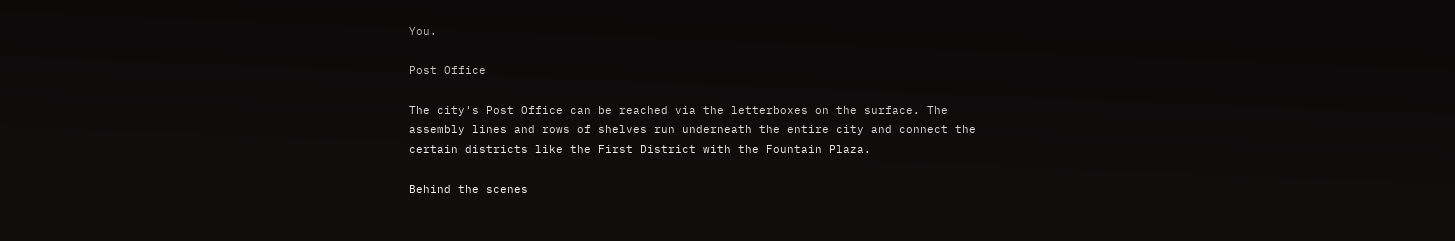You.

Post Office

The city's Post Office can be reached via the letterboxes on the surface. The assembly lines and rows of shelves run underneath the entire city and connect the certain districts like the First District with the Fountain Plaza.

Behind the scenes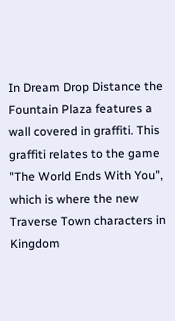In Dream Drop Distance the Fountain Plaza features a wall covered in graffiti. This graffiti relates to the game "The World Ends With You", which is where the new Traverse Town characters in Kingdom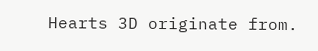Hearts 3D originate from.